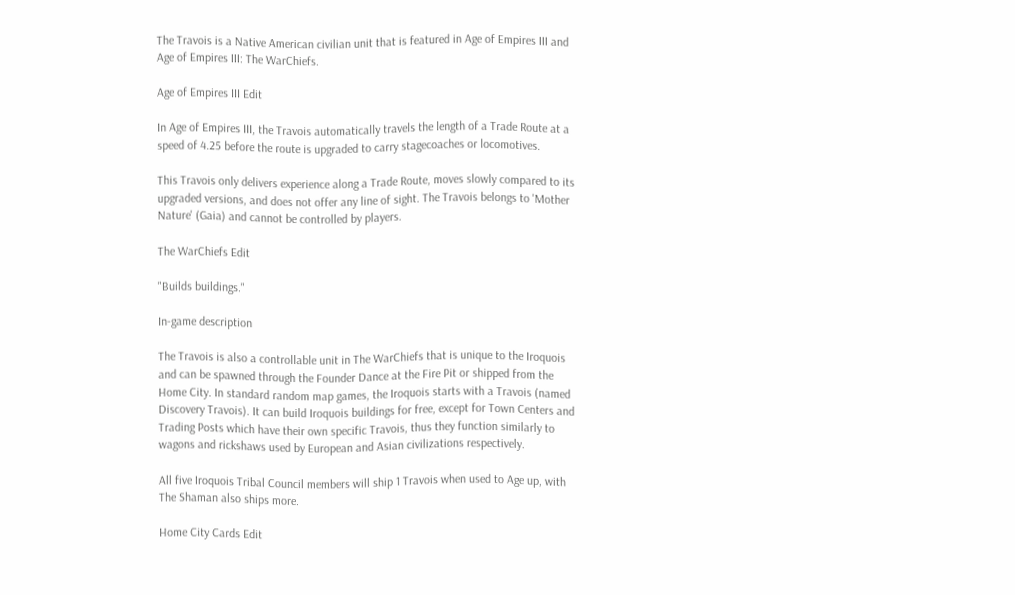The Travois is a Native American civilian unit that is featured in Age of Empires III and Age of Empires III: The WarChiefs.

Age of Empires III Edit

In Age of Empires III, the Travois automatically travels the length of a Trade Route at a speed of 4.25 before the route is upgraded to carry stagecoaches or locomotives.

This Travois only delivers experience along a Trade Route, moves slowly compared to its upgraded versions, and does not offer any line of sight. The Travois belongs to 'Mother Nature' (Gaia) and cannot be controlled by players.

The WarChiefs Edit

"Builds buildings."

In-game description

The Travois is also a controllable unit in The WarChiefs that is unique to the Iroquois and can be spawned through the Founder Dance at the Fire Pit or shipped from the Home City. In standard random map games, the Iroquois starts with a Travois (named Discovery Travois). It can build Iroquois buildings for free, except for Town Centers and Trading Posts which have their own specific Travois, thus they function similarly to wagons and rickshaws used by European and Asian civilizations respectively.

All five Iroquois Tribal Council members will ship 1 Travois when used to Age up, with The Shaman also ships more.

Home City Cards Edit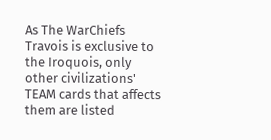As The WarChiefs Travois is exclusive to the Iroquois, only other civilizations' TEAM cards that affects them are listed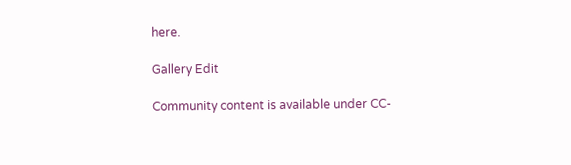here.

Gallery Edit

Community content is available under CC-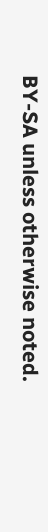BY-SA unless otherwise noted.